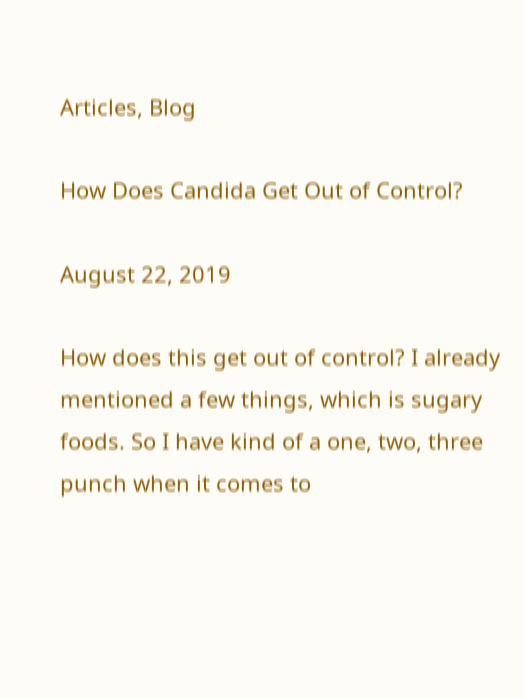Articles, Blog

How Does Candida Get Out of Control?

August 22, 2019

How does this get out of control? I already mentioned a few things, which is sugary foods. So I have kind of a one, two, three punch when it comes to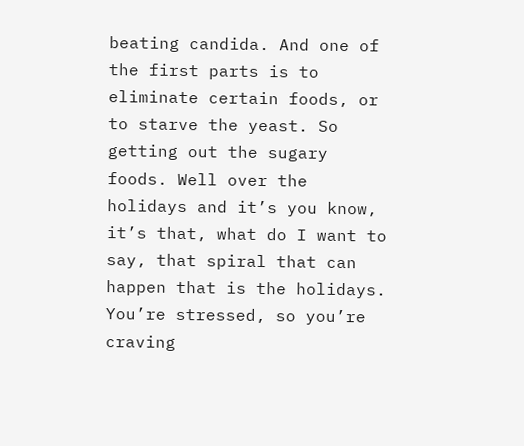beating candida. And one of the first parts is to eliminate certain foods, or to starve the yeast. So getting out the sugary foods. Well over the holidays and it’s you know, it’s that, what do I want to say, that spiral that can happen that is the holidays. You’re stressed, so you’re craving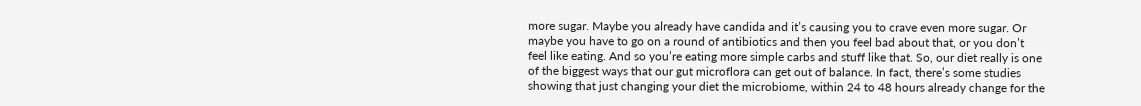more sugar. Maybe you already have candida and it’s causing you to crave even more sugar. Or maybe you have to go on a round of antibiotics and then you feel bad about that, or you don’t feel like eating. And so you’re eating more simple carbs and stuff like that. So, our diet really is one of the biggest ways that our gut microflora can get out of balance. In fact, there’s some studies showing that just changing your diet the microbiome, within 24 to 48 hours already change for the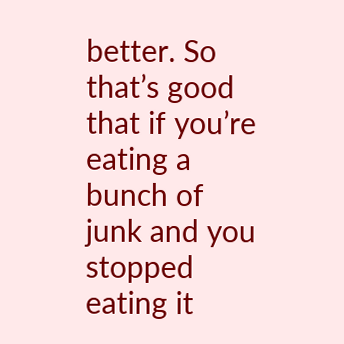better. So that’s good that if you’re eating a bunch of junk and you stopped eating it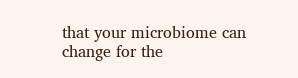that your microbiome can change for the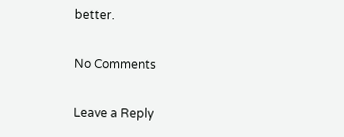better.

No Comments

Leave a Reply